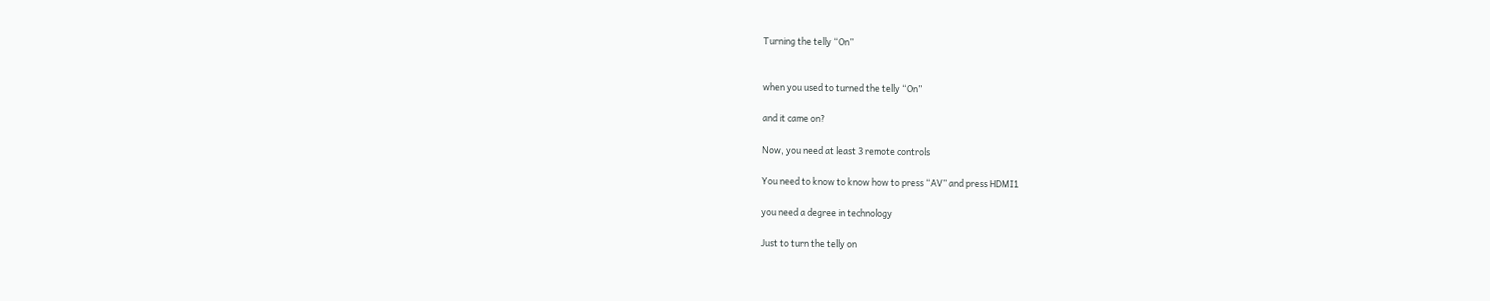Turning the telly “On”


when you used to turned the telly “On”

and it came on?

Now, you need at least 3 remote controls

You need to know to know how to press “AV” and press HDMI1

you need a degree in technology

Just to turn the telly on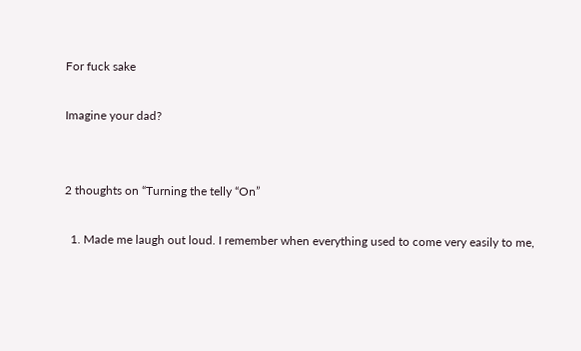For fuck sake

Imagine your dad?


2 thoughts on “Turning the telly “On”

  1. Made me laugh out loud. I remember when everything used to come very easily to me,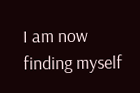I am now finding myself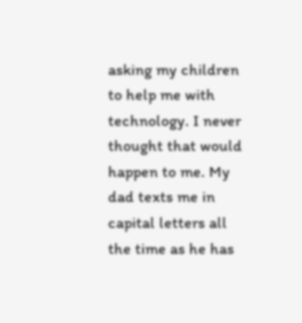asking my children to help me with technology. I never thought that would happen to me. My dad texts me in capital letters all the time as he has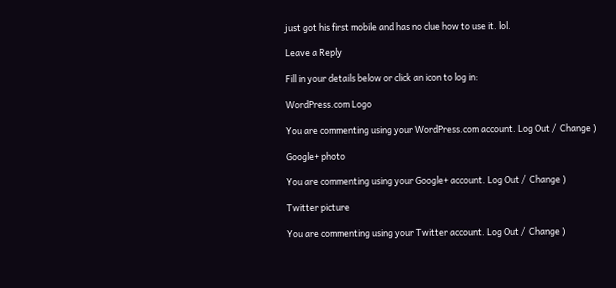just got his first mobile and has no clue how to use it. lol.

Leave a Reply

Fill in your details below or click an icon to log in:

WordPress.com Logo

You are commenting using your WordPress.com account. Log Out /  Change )

Google+ photo

You are commenting using your Google+ account. Log Out /  Change )

Twitter picture

You are commenting using your Twitter account. Log Out /  Change )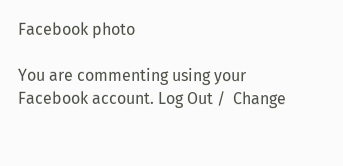Facebook photo

You are commenting using your Facebook account. Log Out /  Change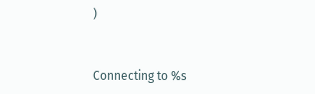)


Connecting to %s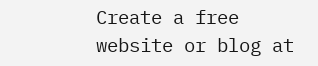Create a free website or blog at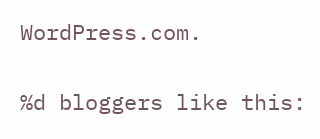WordPress.com.

%d bloggers like this: